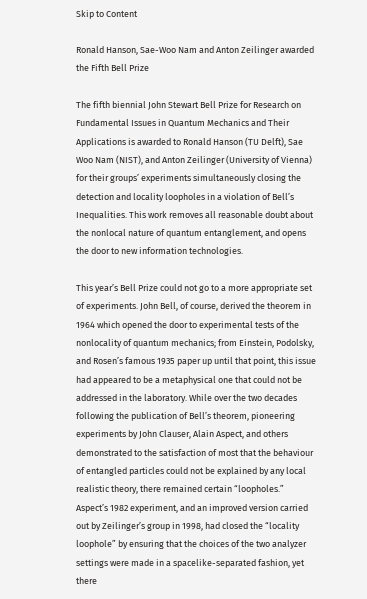Skip to Content

Ronald Hanson, Sae-Woo Nam and Anton Zeilinger awarded the Fifth Bell Prize

The fifth biennial John Stewart Bell Prize for Research on Fundamental Issues in Quantum Mechanics and Their Applications is awarded to Ronald Hanson (TU Delft), Sae Woo Nam (NIST), and Anton Zeilinger (University of Vienna) for their groups’ experiments simultaneously closing the detection and locality loopholes in a violation of Bell’s Inequalities. This work removes all reasonable doubt about the nonlocal nature of quantum entanglement, and opens the door to new information technologies.

This year’s Bell Prize could not go to a more appropriate set of experiments. John Bell, of course, derived the theorem in 1964 which opened the door to experimental tests of the nonlocality of quantum mechanics; from Einstein, Podolsky, and Rosen’s famous 1935 paper up until that point, this issue had appeared to be a metaphysical one that could not be addressed in the laboratory. While over the two decades following the publication of Bell’s theorem, pioneering experiments by John Clauser, Alain Aspect, and others demonstrated to the satisfaction of most that the behaviour of entangled particles could not be explained by any local realistic theory, there remained certain “loopholes.” Aspect’s 1982 experiment, and an improved version carried out by Zeilinger’s group in 1998, had closed the “locality loophole” by ensuring that the choices of the two analyzer settings were made in a spacelike-separated fashion, yet there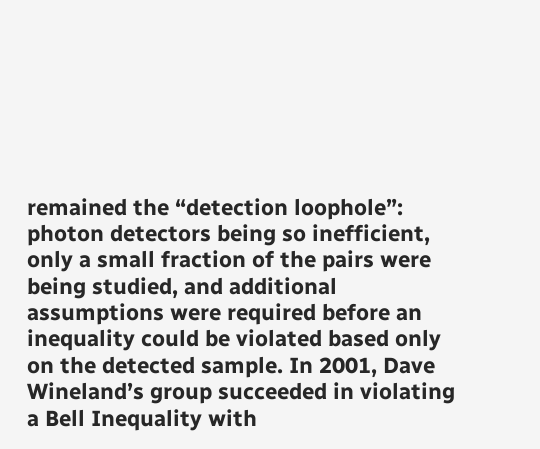remained the “detection loophole”: photon detectors being so inefficient, only a small fraction of the pairs were being studied, and additional assumptions were required before an inequality could be violated based only on the detected sample. In 2001, Dave Wineland’s group succeeded in violating a Bell Inequality with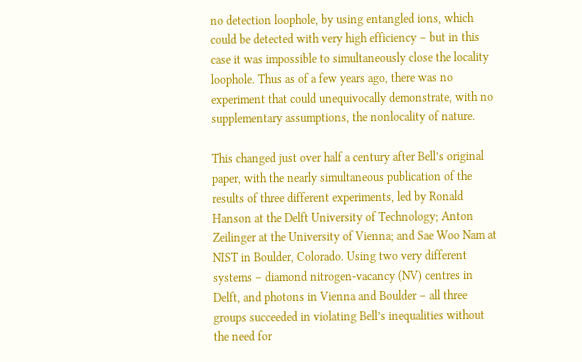no detection loophole, by using entangled ions, which could be detected with very high efficiency – but in this case it was impossible to simultaneously close the locality loophole. Thus as of a few years ago, there was no experiment that could unequivocally demonstrate, with no supplementary assumptions, the nonlocality of nature.

This changed just over half a century after Bell’s original paper, with the nearly simultaneous publication of the results of three different experiments, led by Ronald Hanson at the Delft University of Technology; Anton Zeilinger at the University of Vienna; and Sae Woo Nam at NIST in Boulder, Colorado. Using two very different systems – diamond nitrogen-vacancy (NV) centres in Delft, and photons in Vienna and Boulder – all three groups succeeded in violating Bell’s inequalities without the need for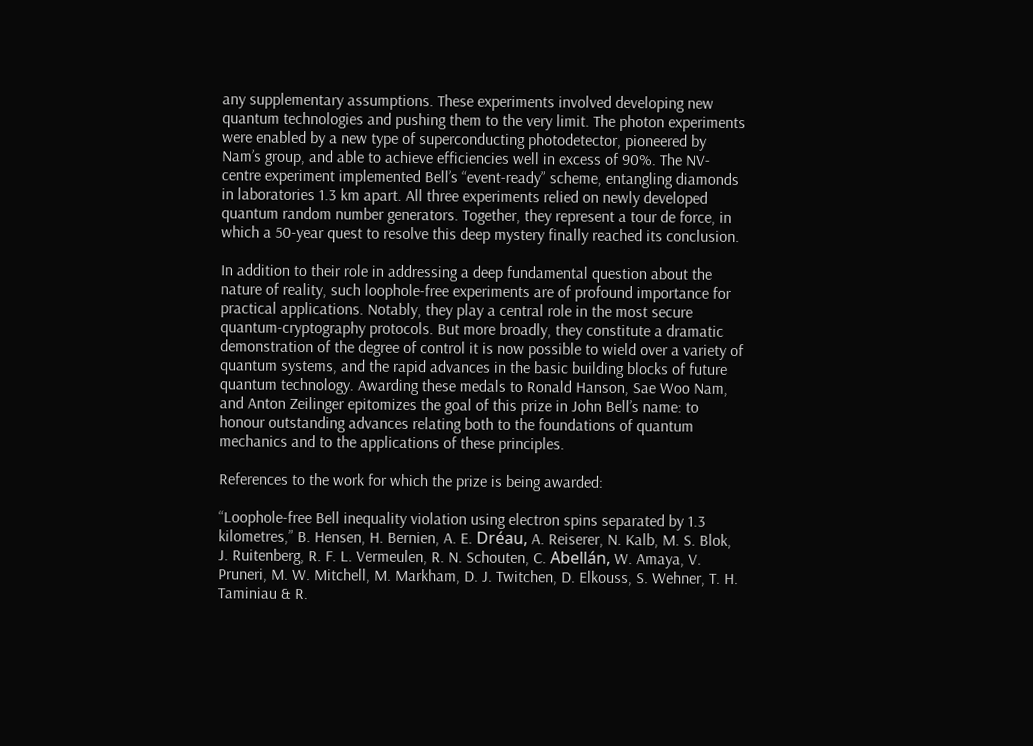any supplementary assumptions. These experiments involved developing new quantum technologies and pushing them to the very limit. The photon experiments were enabled by a new type of superconducting photodetector, pioneered by Nam’s group, and able to achieve efficiencies well in excess of 90%. The NV-centre experiment implemented Bell’s “event-ready” scheme, entangling diamonds in laboratories 1.3 km apart. All three experiments relied on newly developed quantum random number generators. Together, they represent a tour de force, in which a 50-year quest to resolve this deep mystery finally reached its conclusion.

In addition to their role in addressing a deep fundamental question about the nature of reality, such loophole-free experiments are of profound importance for practical applications. Notably, they play a central role in the most secure quantum-cryptography protocols. But more broadly, they constitute a dramatic demonstration of the degree of control it is now possible to wield over a variety of quantum systems, and the rapid advances in the basic building blocks of future quantum technology. Awarding these medals to Ronald Hanson, Sae Woo Nam, and Anton Zeilinger epitomizes the goal of this prize in John Bell’s name: to honour outstanding advances relating both to the foundations of quantum mechanics and to the applications of these principles.

References to the work for which the prize is being awarded:

“Loophole-free Bell inequality violation using electron spins separated by 1.3 kilometres,” B. Hensen, H. Bernien, A. E. Dréau, A. Reiserer, N. Kalb, M. S. Blok, J. Ruitenberg, R. F. L. Vermeulen, R. N. Schouten, C. Abellán, W. Amaya, V. Pruneri, M. W. Mitchell, M. Markham, D. J. Twitchen, D. Elkouss, S. Wehner, T. H. Taminiau & R.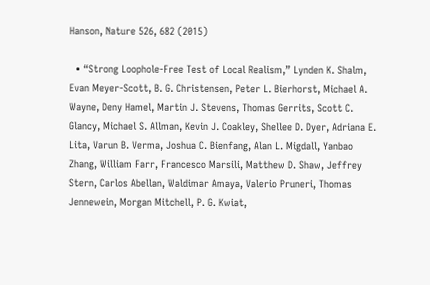Hanson, Nature 526, 682 (2015)

  • “Strong Loophole-Free Test of Local Realism,” Lynden K. Shalm, Evan Meyer-Scott, B. G. Christensen, Peter L. Bierhorst, Michael A. Wayne, Deny Hamel, Martin J. Stevens, Thomas Gerrits, Scott C. Glancy, Michael S. Allman, Kevin J. Coakley, Shellee D. Dyer, Adriana E. Lita, Varun B. Verma, Joshua C. Bienfang, Alan L. Migdall, Yanbao Zhang, William Farr, Francesco Marsili, Matthew D. Shaw, Jeffrey Stern, Carlos Abellan, Waldimar Amaya, Valerio Pruneri, Thomas Jennewein, Morgan Mitchell, P. G. Kwiat,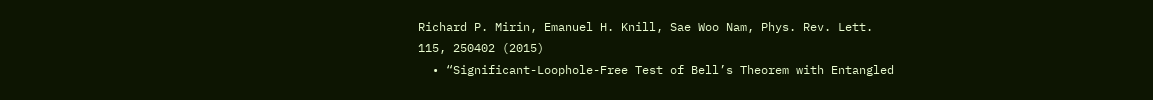Richard P. Mirin, Emanuel H. Knill, Sae Woo Nam, Phys. Rev. Lett. 115, 250402 (2015)
  • “Significant-Loophole-Free Test of Bell’s Theorem with Entangled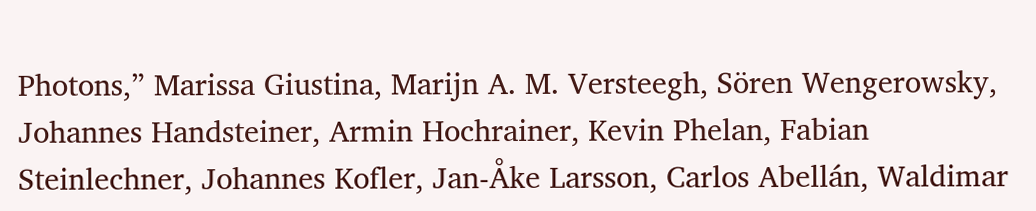Photons,” Marissa Giustina, Marijn A. M. Versteegh, Sören Wengerowsky, Johannes Handsteiner, Armin Hochrainer, Kevin Phelan, Fabian Steinlechner, Johannes Kofler, Jan-Åke Larsson, Carlos Abellán, Waldimar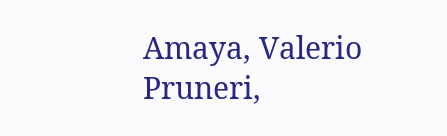Amaya, Valerio Pruneri,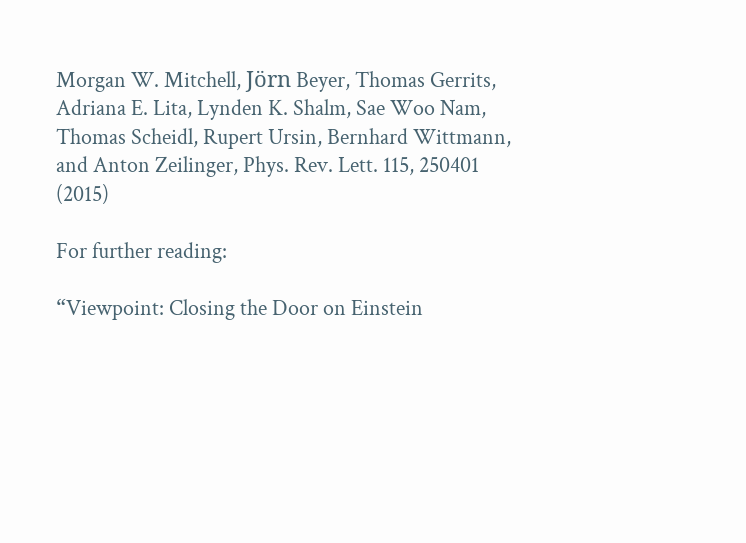Morgan W. Mitchell, Jörn Beyer, Thomas Gerrits, Adriana E. Lita, Lynden K. Shalm, Sae Woo Nam, Thomas Scheidl, Rupert Ursin, Bernhard Wittmann, and Anton Zeilinger, Phys. Rev. Lett. 115, 250401 (2015)

For further reading:

“Viewpoint: Closing the Door on Einstein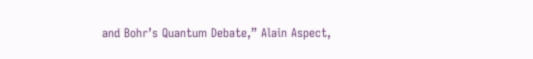and Bohr’s Quantum Debate,” Alain Aspect,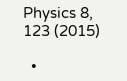Physics 8, 123 (2015)

  •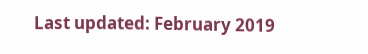Last updated: February 2019